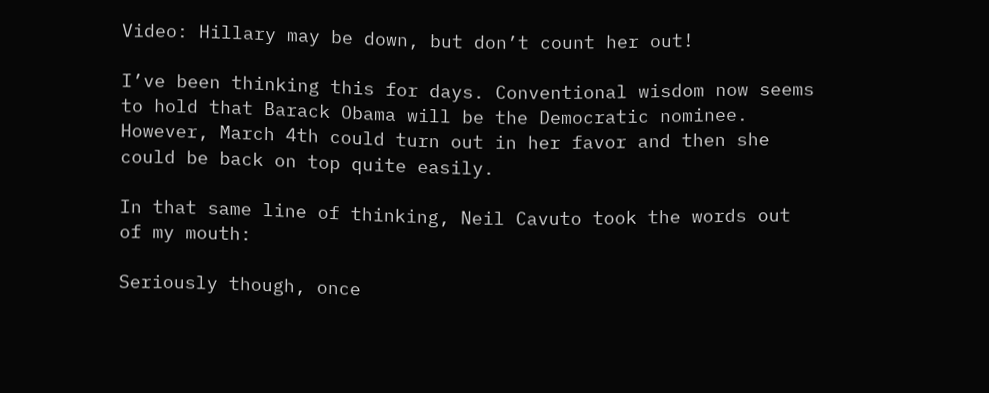Video: Hillary may be down, but don’t count her out!

I’ve been thinking this for days. Conventional wisdom now seems to hold that Barack Obama will be the Democratic nominee. However, March 4th could turn out in her favor and then she could be back on top quite easily.

In that same line of thinking, Neil Cavuto took the words out of my mouth:

Seriously though, once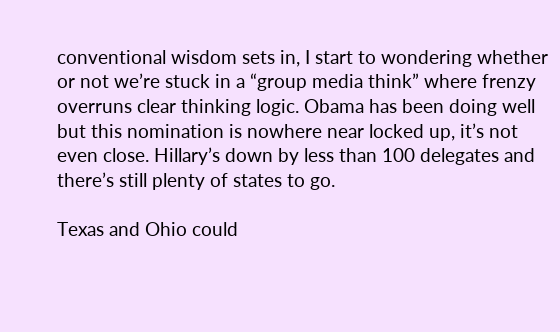conventional wisdom sets in, I start to wondering whether or not we’re stuck in a “group media think” where frenzy overruns clear thinking logic. Obama has been doing well but this nomination is nowhere near locked up, it’s not even close. Hillary’s down by less than 100 delegates and there’s still plenty of states to go.

Texas and Ohio could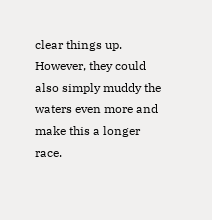clear things up. However, they could also simply muddy the waters even more and make this a longer race.